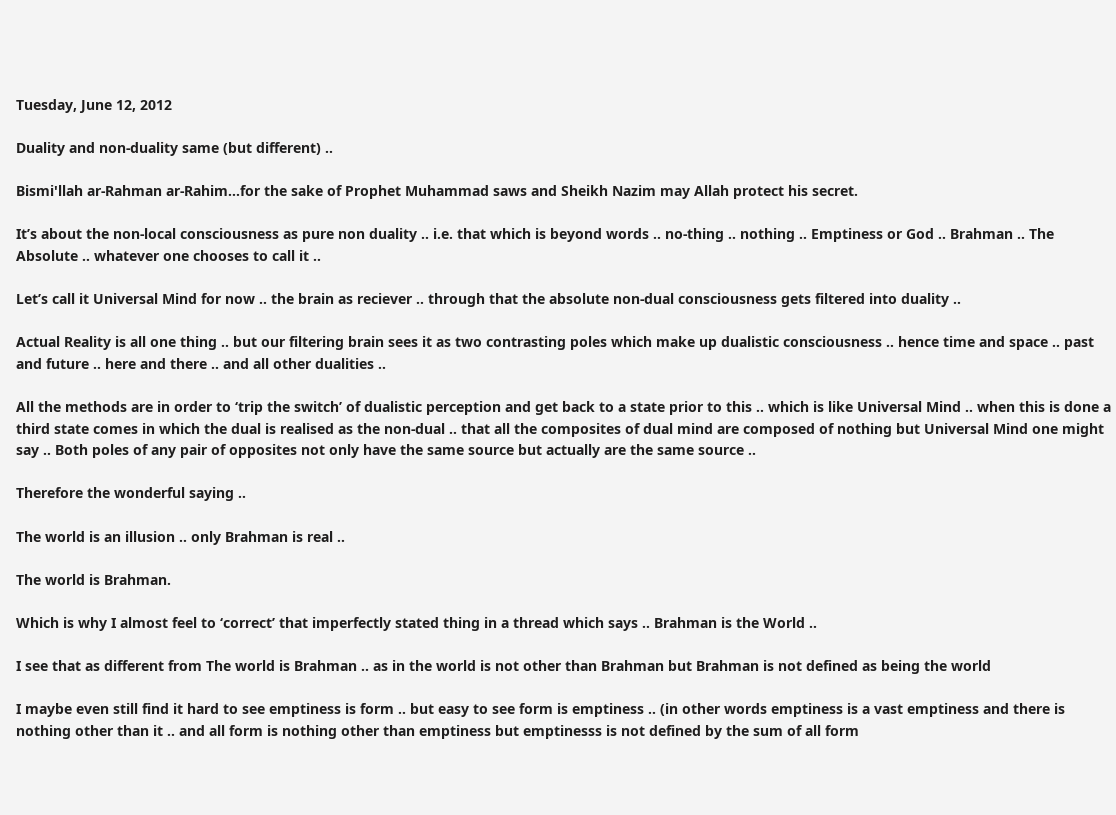Tuesday, June 12, 2012

Duality and non-duality same (but different) ..

Bismi'llah ar-Rahman ar-Rahim...for the sake of Prophet Muhammad saws and Sheikh Nazim may Allah protect his secret.

It’s about the non-local consciousness as pure non duality .. i.e. that which is beyond words .. no-thing .. nothing .. Emptiness or God .. Brahman .. The Absolute .. whatever one chooses to call it ..

Let’s call it Universal Mind for now .. the brain as reciever .. through that the absolute non-dual consciousness gets filtered into duality ..

Actual Reality is all one thing .. but our filtering brain sees it as two contrasting poles which make up dualistic consciousness .. hence time and space .. past and future .. here and there .. and all other dualities ..

All the methods are in order to ‘trip the switch’ of dualistic perception and get back to a state prior to this .. which is like Universal Mind .. when this is done a third state comes in which the dual is realised as the non-dual .. that all the composites of dual mind are composed of nothing but Universal Mind one might say .. Both poles of any pair of opposites not only have the same source but actually are the same source ..

Therefore the wonderful saying ..

The world is an illusion .. only Brahman is real ..

The world is Brahman.

Which is why I almost feel to ‘correct’ that imperfectly stated thing in a thread which says .. Brahman is the World ..

I see that as different from The world is Brahman .. as in the world is not other than Brahman but Brahman is not defined as being the world

I maybe even still find it hard to see emptiness is form .. but easy to see form is emptiness .. (in other words emptiness is a vast emptiness and there is nothing other than it .. and all form is nothing other than emptiness but emptinesss is not defined by the sum of all form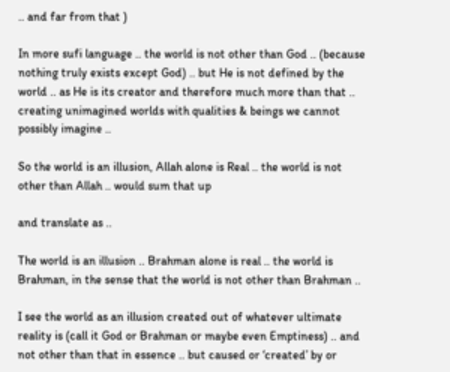.. and far from that )

In more sufi language .. the world is not other than God .. (because nothing truly exists except God) .. but He is not defined by the world .. as He is its creator and therefore much more than that .. creating unimagined worlds with qualities & beings we cannot possibly imagine ..

So the world is an illusion, Allah alone is Real .. the world is not other than Allah .. would sum that up

and translate as ..

The world is an illusion .. Brahman alone is real .. the world is Brahman, in the sense that the world is not other than Brahman ..

I see the world as an illusion created out of whatever ultimate reality is (call it God or Brahman or maybe even Emptiness) .. and not other than that in essence .. but caused or ‘created’ by or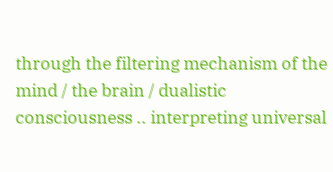through the filtering mechanism of the mind / the brain / dualistic consciousness .. interpreting universal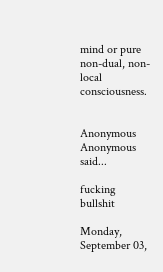mind or pure non-dual, non-local consciousness.


Anonymous Anonymous said...

fucking bullshit

Monday, September 03,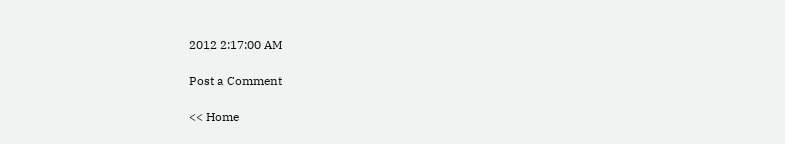2012 2:17:00 AM

Post a Comment

<< Home